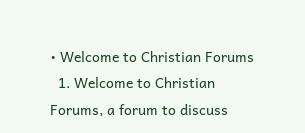• Welcome to Christian Forums
  1. Welcome to Christian Forums, a forum to discuss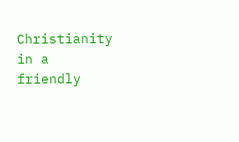Christianity in a friendly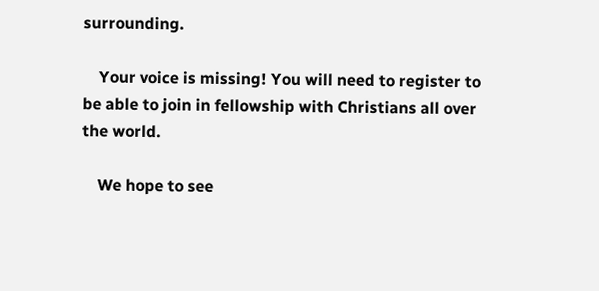surrounding.

    Your voice is missing! You will need to register to be able to join in fellowship with Christians all over the world.

    We hope to see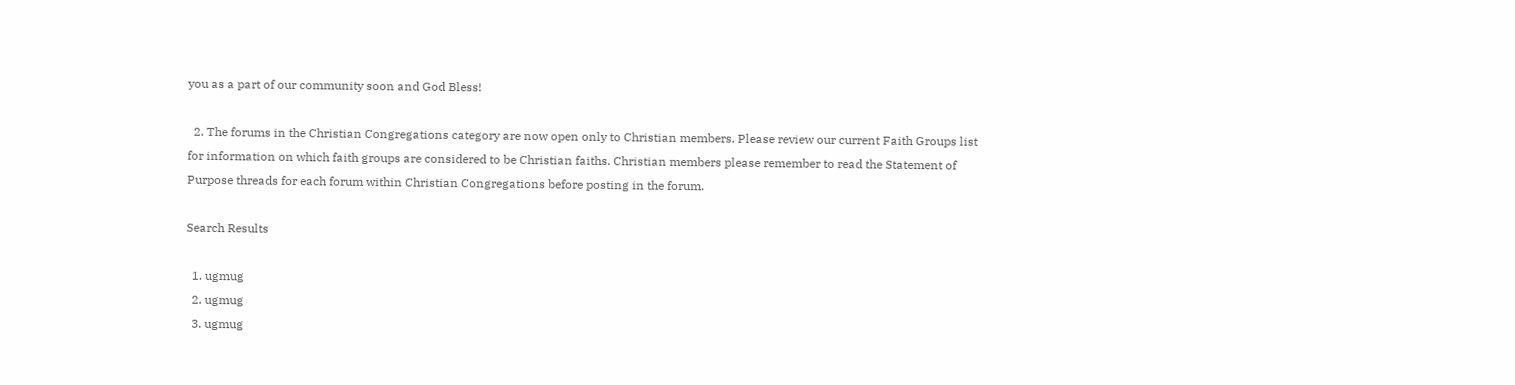you as a part of our community soon and God Bless!

  2. The forums in the Christian Congregations category are now open only to Christian members. Please review our current Faith Groups list for information on which faith groups are considered to be Christian faiths. Christian members please remember to read the Statement of Purpose threads for each forum within Christian Congregations before posting in the forum.

Search Results

  1. ugmug
  2. ugmug
  3. ugmug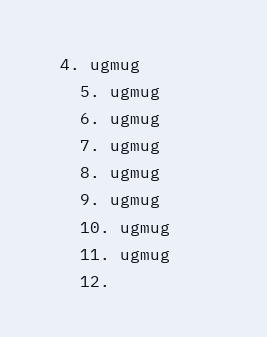4. ugmug
  5. ugmug
  6. ugmug
  7. ugmug
  8. ugmug
  9. ugmug
  10. ugmug
  11. ugmug
  12.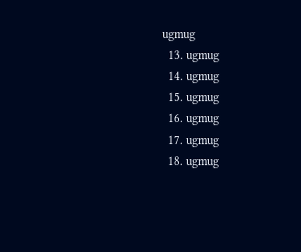ugmug
  13. ugmug
  14. ugmug
  15. ugmug
  16. ugmug
  17. ugmug
  18. ugmug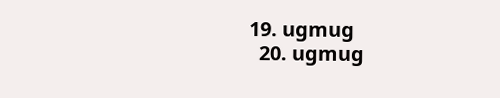19. ugmug
  20. ugmug